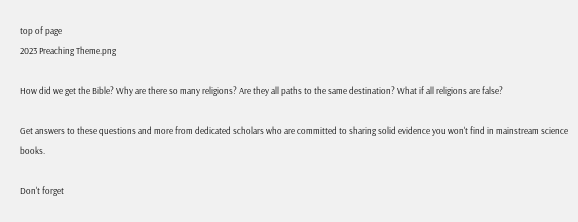top of page
2023 Preaching Theme.png

How did we get the Bible? Why are there so many religions? Are they all paths to the same destination? What if all religions are false?

Get answers to these questions and more from dedicated scholars who are committed to sharing solid evidence you won't find in mainstream science books.

Don't forget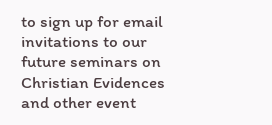to sign up for email invitations to our future seminars on Christian Evidences and other event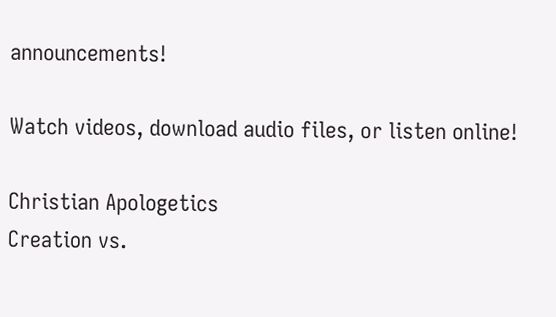announcements!

Watch videos, download audio files, or listen online!

Christian Apologetics
Creation vs.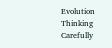Evolution
Thinking Carefully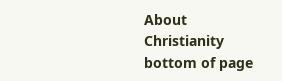About Christianity
bottom of page